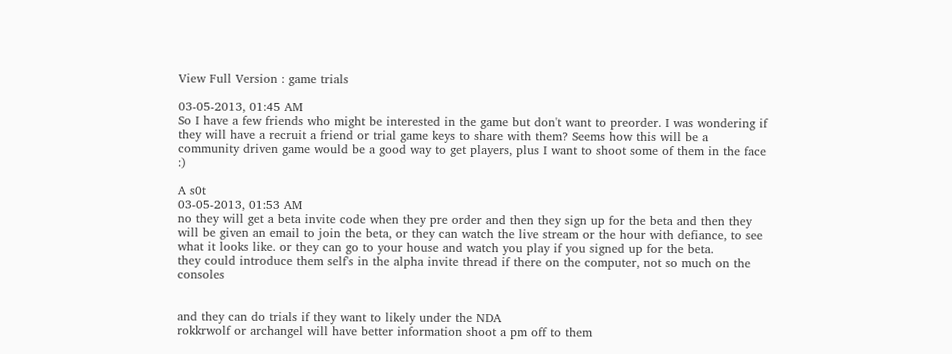View Full Version : game trials

03-05-2013, 01:45 AM
So I have a few friends who might be interested in the game but don't want to preorder. I was wondering if they will have a recruit a friend or trial game keys to share with them? Seems how this will be a community driven game would be a good way to get players, plus I want to shoot some of them in the face :)

A s0t
03-05-2013, 01:53 AM
no they will get a beta invite code when they pre order and then they sign up for the beta and then they will be given an email to join the beta, or they can watch the live stream or the hour with defiance, to see what it looks like. or they can go to your house and watch you play if you signed up for the beta.
they could introduce them self's in the alpha invite thread if there on the computer, not so much on the consoles


and they can do trials if they want to likely under the NDA
rokkrwolf or archangel will have better information shoot a pm off to them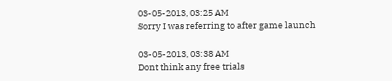03-05-2013, 03:25 AM
Sorry I was referring to after game launch

03-05-2013, 03:38 AM
Dont think any free trials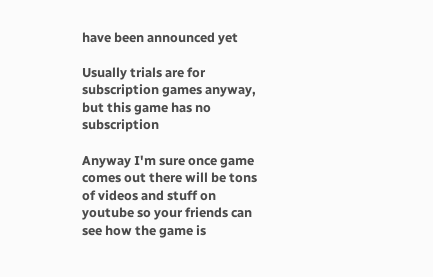have been announced yet

Usually trials are for subscription games anyway, but this game has no subscription

Anyway I'm sure once game comes out there will be tons of videos and stuff on youtube so your friends can see how the game is